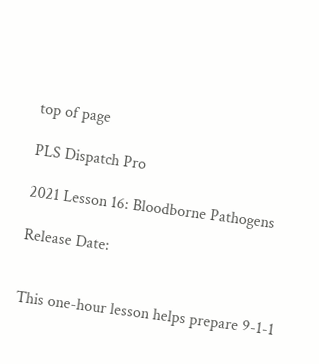top of page

PLS Dispatch Pro

2021 Lesson 16: Bloodborne Pathogens

Release Date:


This one-hour lesson helps prepare 9-1-1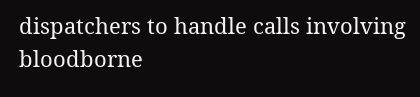dispatchers to handle calls involving bloodborne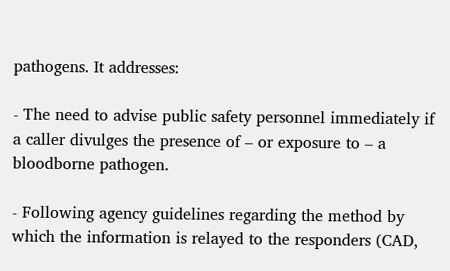pathogens. It addresses:

- The need to advise public safety personnel immediately if a caller divulges the presence of – or exposure to – a bloodborne pathogen.

- Following agency guidelines regarding the method by which the information is relayed to the responders (CAD,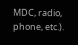MDC, radio, phone, etc.).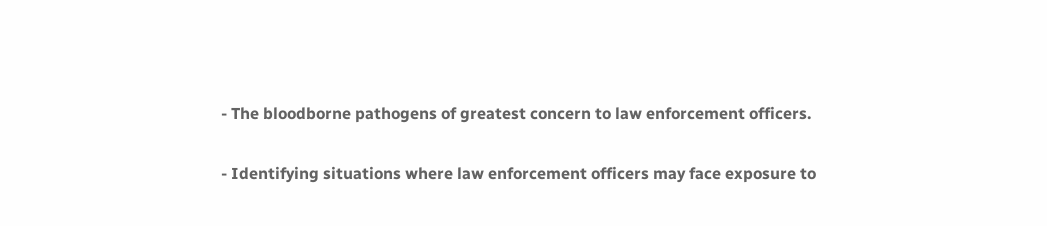- The bloodborne pathogens of greatest concern to law enforcement officers.

- Identifying situations where law enforcement officers may face exposure to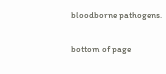bloodborne pathogens.

bottom of page